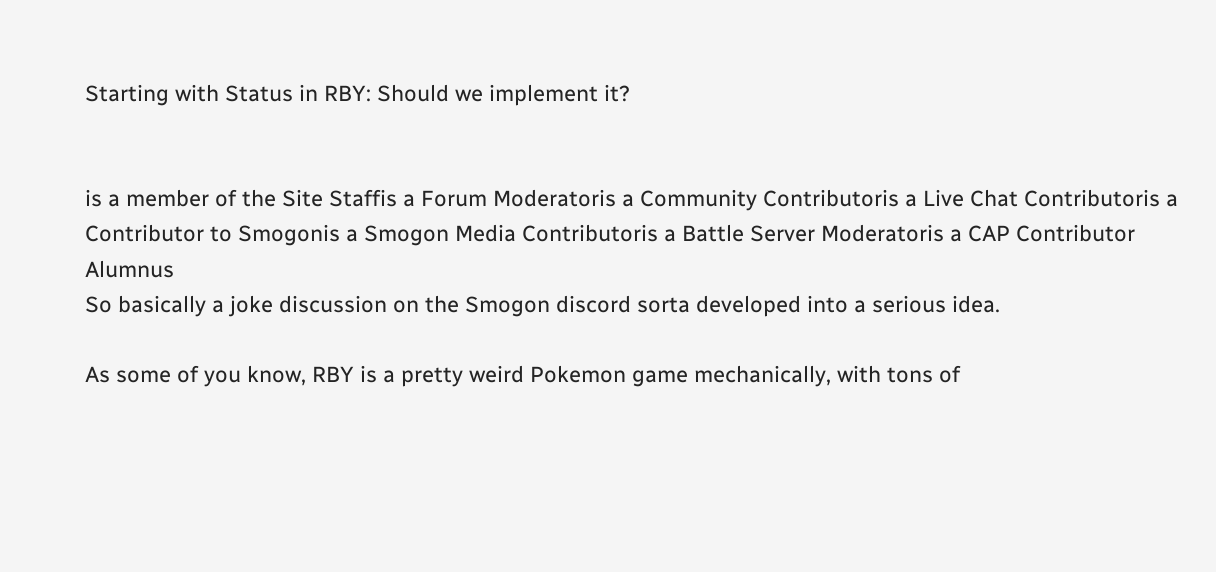Starting with Status in RBY: Should we implement it?


is a member of the Site Staffis a Forum Moderatoris a Community Contributoris a Live Chat Contributoris a Contributor to Smogonis a Smogon Media Contributoris a Battle Server Moderatoris a CAP Contributor Alumnus
So basically a joke discussion on the Smogon discord sorta developed into a serious idea.

As some of you know, RBY is a pretty weird Pokemon game mechanically, with tons of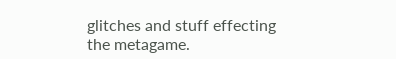glitches and stuff effecting the metagame.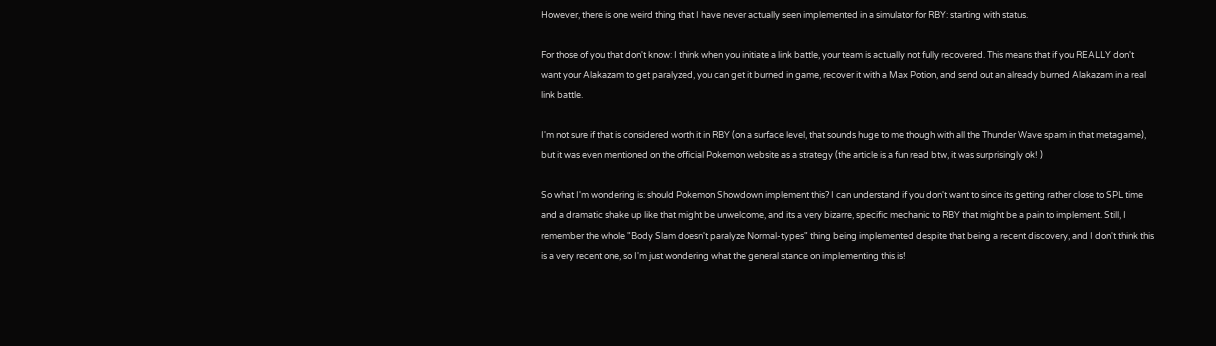However, there is one weird thing that I have never actually seen implemented in a simulator for RBY: starting with status.

For those of you that don't know: I think when you initiate a link battle, your team is actually not fully recovered. This means that if you REALLY don't want your Alakazam to get paralyzed, you can get it burned in game, recover it with a Max Potion, and send out an already burned Alakazam in a real link battle.

I'm not sure if that is considered worth it in RBY (on a surface level, that sounds huge to me though with all the Thunder Wave spam in that metagame), but it was even mentioned on the official Pokemon website as a strategy (the article is a fun read btw, it was surprisingly ok! )

So what I'm wondering is: should Pokemon Showdown implement this? I can understand if you don't want to since its getting rather close to SPL time and a dramatic shake up like that might be unwelcome, and its a very bizarre, specific mechanic to RBY that might be a pain to implement. Still, I remember the whole "Body Slam doesn't paralyze Normal-types" thing being implemented despite that being a recent discovery, and I don't think this is a very recent one, so I'm just wondering what the general stance on implementing this is!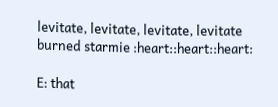levitate, levitate, levitate, levitate
burned starmie :heart::heart::heart:

E: that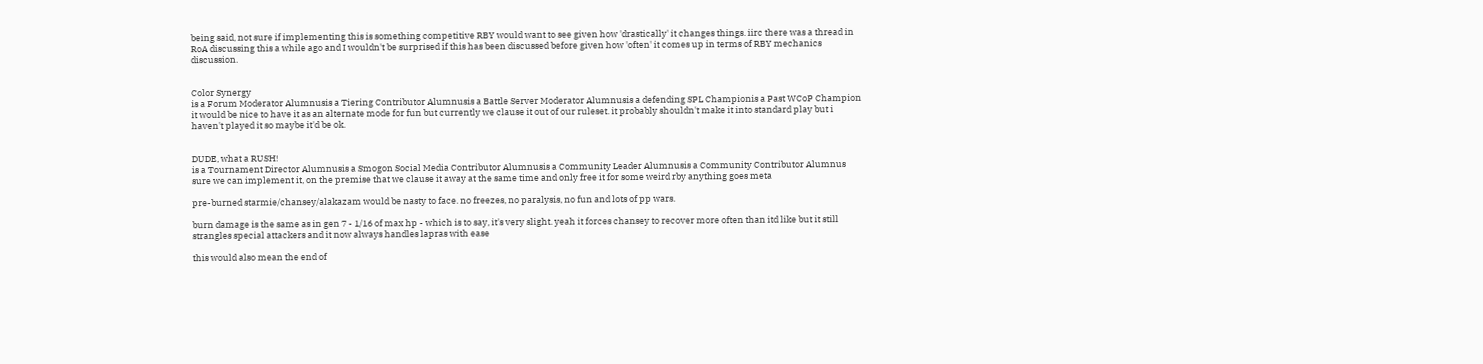being said, not sure if implementing this is something competitive RBY would want to see given how 'drastically' it changes things. iirc there was a thread in RoA discussing this a while ago and I wouldn't be surprised if this has been discussed before given how 'often' it comes up in terms of RBY mechanics discussion.


Color Synergy
is a Forum Moderator Alumnusis a Tiering Contributor Alumnusis a Battle Server Moderator Alumnusis a defending SPL Championis a Past WCoP Champion
it would be nice to have it as an alternate mode for fun but currently we clause it out of our ruleset. it probably shouldn't make it into standard play but i haven't played it so maybe it'd be ok.


DUDE, what a RUSH!
is a Tournament Director Alumnusis a Smogon Social Media Contributor Alumnusis a Community Leader Alumnusis a Community Contributor Alumnus
sure we can implement it, on the premise that we clause it away at the same time and only free it for some weird rby anything goes meta

pre-burned starmie/chansey/alakazam would be nasty to face. no freezes, no paralysis, no fun and lots of pp wars.

burn damage is the same as in gen 7 - 1/16 of max hp - which is to say, it's very slight. yeah it forces chansey to recover more often than itd like but it still strangles special attackers and it now always handles lapras with ease

this would also mean the end of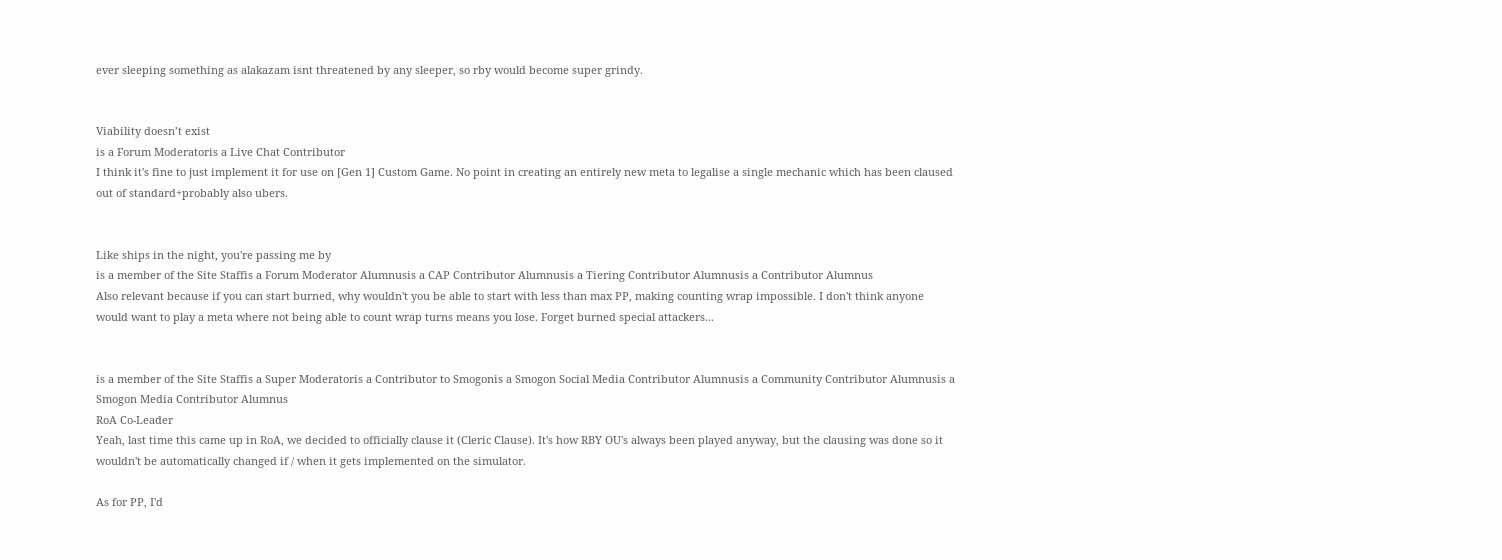ever sleeping something as alakazam isnt threatened by any sleeper, so rby would become super grindy.


Viability doesn’t exist
is a Forum Moderatoris a Live Chat Contributor
I think it's fine to just implement it for use on [Gen 1] Custom Game. No point in creating an entirely new meta to legalise a single mechanic which has been claused out of standard+probably also ubers.


Like ships in the night, you're passing me by
is a member of the Site Staffis a Forum Moderator Alumnusis a CAP Contributor Alumnusis a Tiering Contributor Alumnusis a Contributor Alumnus
Also relevant because if you can start burned, why wouldn't you be able to start with less than max PP, making counting wrap impossible. I don't think anyone would want to play a meta where not being able to count wrap turns means you lose. Forget burned special attackers...


is a member of the Site Staffis a Super Moderatoris a Contributor to Smogonis a Smogon Social Media Contributor Alumnusis a Community Contributor Alumnusis a Smogon Media Contributor Alumnus
RoA Co-Leader
Yeah, last time this came up in RoA, we decided to officially clause it (Cleric Clause). It's how RBY OU's always been played anyway, but the clausing was done so it wouldn't be automatically changed if / when it gets implemented on the simulator.

As for PP, I'd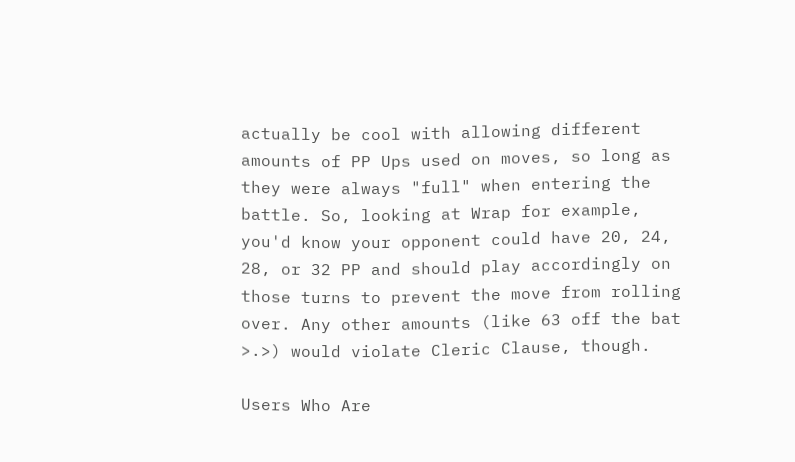actually be cool with allowing different amounts of PP Ups used on moves, so long as they were always "full" when entering the battle. So, looking at Wrap for example, you'd know your opponent could have 20, 24, 28, or 32 PP and should play accordingly on those turns to prevent the move from rolling over. Any other amounts (like 63 off the bat >.>) would violate Cleric Clause, though.

Users Who Are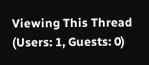Viewing This Thread (Users: 1, Guests: 0)